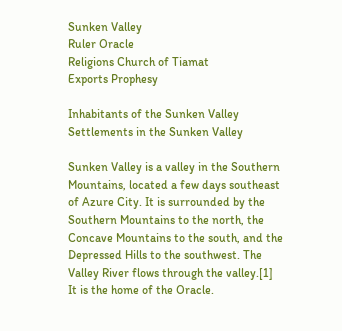Sunken Valley
Ruler Oracle
Religions Church of Tiamat
Exports Prophesy

Inhabitants of the Sunken Valley
Settlements in the Sunken Valley

Sunken Valley is a valley in the Southern Mountains, located a few days southeast of Azure City. It is surrounded by the Southern Mountains to the north, the Concave Mountains to the south, and the Depressed Hills to the southwest. The Valley River flows through the valley.[1] It is the home of the Oracle.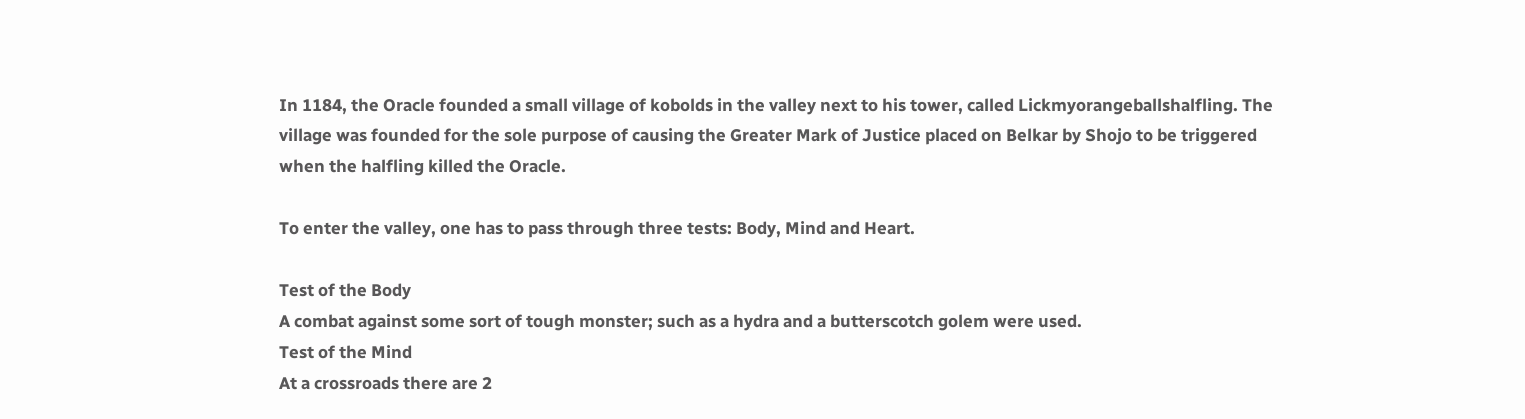In 1184, the Oracle founded a small village of kobolds in the valley next to his tower, called Lickmyorangeballshalfling. The village was founded for the sole purpose of causing the Greater Mark of Justice placed on Belkar by Shojo to be triggered when the halfling killed the Oracle.

To enter the valley, one has to pass through three tests: Body, Mind and Heart.

Test of the Body
A combat against some sort of tough monster; such as a hydra and a butterscotch golem were used.
Test of the Mind
At a crossroads there are 2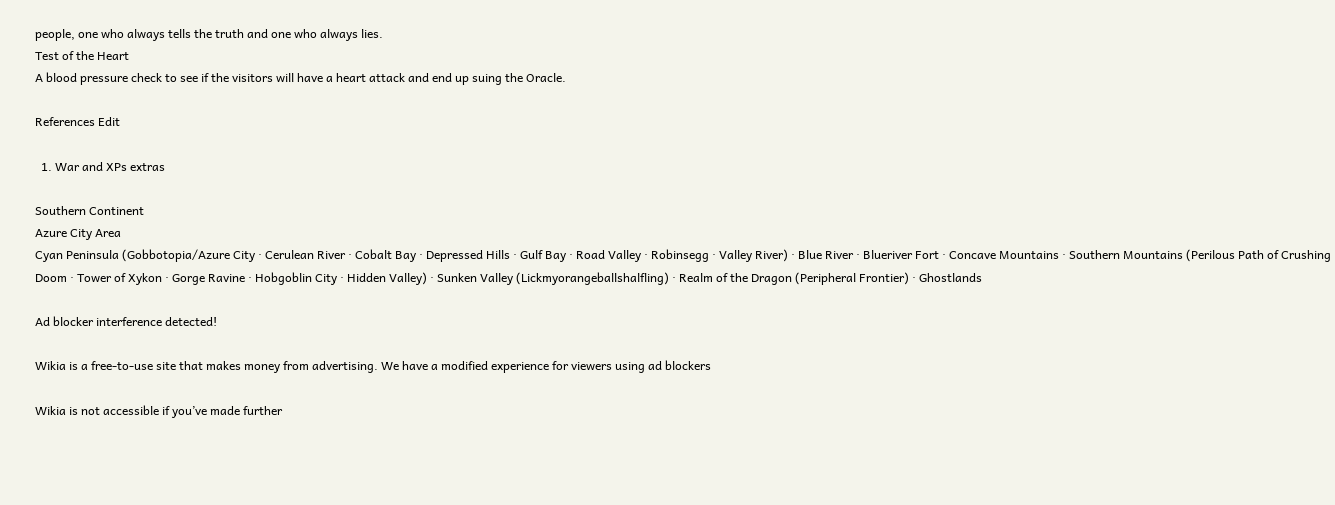people, one who always tells the truth and one who always lies.
Test of the Heart
A blood pressure check to see if the visitors will have a heart attack and end up suing the Oracle.

References Edit

  1. War and XPs extras

Southern Continent
Azure City Area
Cyan Peninsula (Gobbotopia/Azure City · Cerulean River · Cobalt Bay · Depressed Hills · Gulf Bay · Road Valley · Robinsegg · Valley River) · Blue River · Blueriver Fort · Concave Mountains · Southern Mountains (Perilous Path of Crushing Doom · Tower of Xykon · Gorge Ravine · Hobgoblin City · Hidden Valley) · Sunken Valley (Lickmyorangeballshalfling) · Realm of the Dragon (Peripheral Frontier) · Ghostlands

Ad blocker interference detected!

Wikia is a free-to-use site that makes money from advertising. We have a modified experience for viewers using ad blockers

Wikia is not accessible if you’ve made further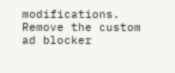modifications. Remove the custom ad blocker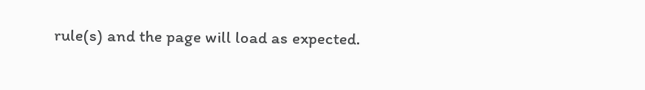rule(s) and the page will load as expected.